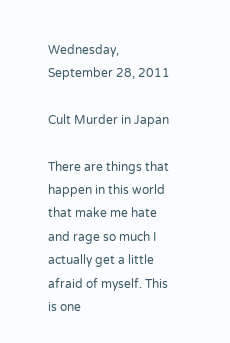Wednesday, September 28, 2011

Cult Murder in Japan

There are things that happen in this world that make me hate and rage so much I actually get a little afraid of myself. This is one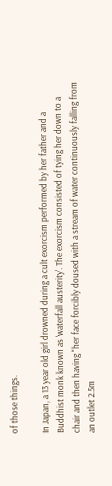of those things.

In Japan, a 13 year old girl drowned during a cult exorcism performed by her father and a Buddhist monk known as 'waterfall austerity'. The exorcism consisted of tying her down to a chair and then having "her face forcibly doused with a stream of water continuously falling from an outlet 2.5m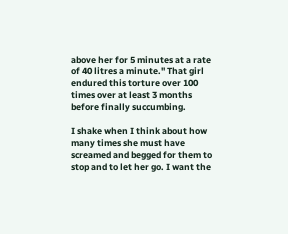above her for 5 minutes at a rate of 40 litres a minute." That girl endured this torture over 100 times over at least 3 months before finally succumbing.

I shake when I think about how many times she must have screamed and begged for them to stop and to let her go. I want the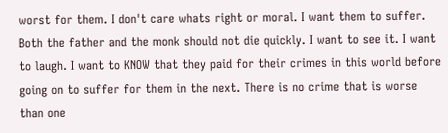worst for them. I don't care whats right or moral. I want them to suffer. Both the father and the monk should not die quickly. I want to see it. I want to laugh. I want to KNOW that they paid for their crimes in this world before going on to suffer for them in the next. There is no crime that is worse than one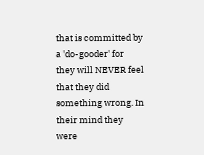that is committed by a 'do-gooder' for they will NEVER feel that they did something wrong. In their mind they were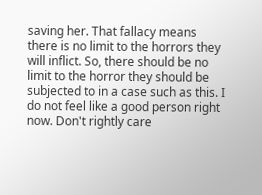saving her. That fallacy means there is no limit to the horrors they will inflict. So, there should be no limit to the horror they should be subjected to in a case such as this. I do not feel like a good person right now. Don't rightly care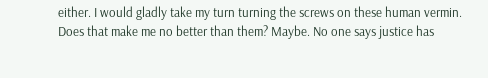either. I would gladly take my turn turning the screws on these human vermin. Does that make me no better than them? Maybe. No one says justice has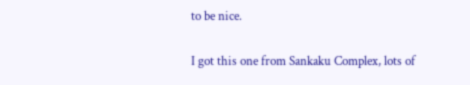to be nice.

I got this one from Sankaku Complex, lots of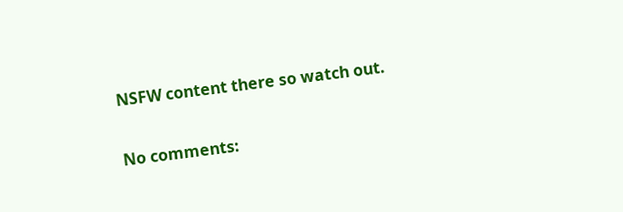NSFW content there so watch out.

No comments: